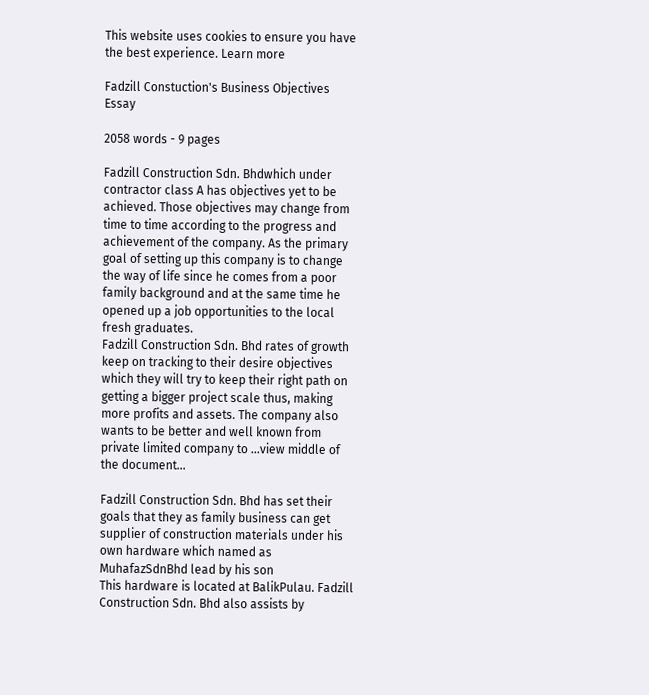This website uses cookies to ensure you have the best experience. Learn more

Fadzill Constuction's Business Objectives Essay

2058 words - 9 pages

Fadzill Construction Sdn. Bhdwhich under contractor class A has objectives yet to be achieved. Those objectives may change from time to time according to the progress and achievement of the company. As the primary goal of setting up this company is to change the way of life since he comes from a poor family background and at the same time he opened up a job opportunities to the local fresh graduates.
Fadzill Construction Sdn. Bhd rates of growth keep on tracking to their desire objectives which they will try to keep their right path on getting a bigger project scale thus, making more profits and assets. The company also wants to be better and well known from private limited company to ...view middle of the document...

Fadzill Construction Sdn. Bhd has set their goals that they as family business can get supplier of construction materials under his own hardware which named as MuhafazSdnBhd lead by his son
This hardware is located at BalikPulau. Fadzill Construction Sdn. Bhd also assists by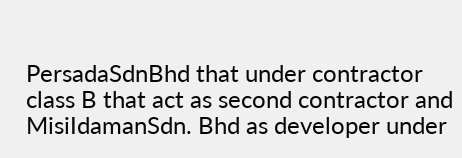PersadaSdnBhd that under contractor class B that act as second contractor and MisiIdamanSdn. Bhd as developer under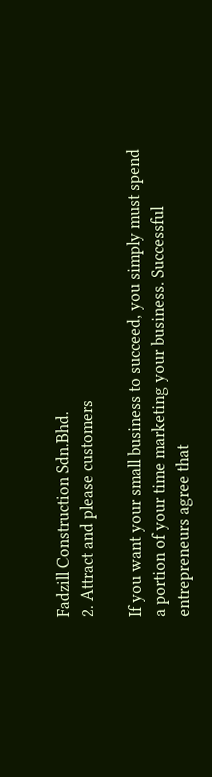Fadzill Construction Sdn.Bhd.
2. Attract and please customers

If you want your small business to succeed, you simply must spend a portion of your time marketing your business. Successful entrepreneurs agree that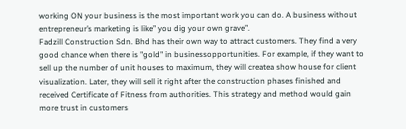working ON your business is the most important work you can do. A business without entrepreneur’s marketing is like” you dig your own grave”.
Fadzill Construction Sdn. Bhd has their own way to attract customers. They find a very good chance when there is "gold" in businessopportunities. For example, if they want to sell up the number of unit houses to maximum, they will createa show house for client visualization. Later, they will sell it right after the construction phases finished and received Certificate of Fitness from authorities. This strategy and method would gain more trust in customers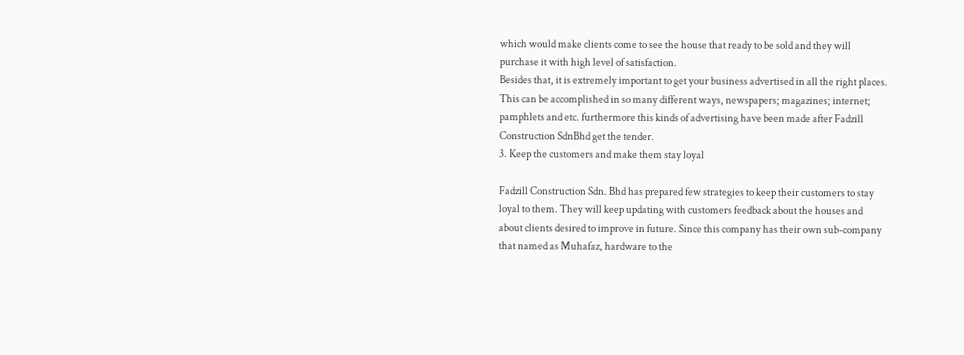which would make clients come to see the house that ready to be sold and they will purchase it with high level of satisfaction.
Besides that, it is extremely important to get your business advertised in all the right places. This can be accomplished in so many different ways, newspapers; magazines; internet; pamphlets and etc. furthermore this kinds of advertising have been made after Fadzill Construction SdnBhd get the tender.
3. Keep the customers and make them stay loyal

Fadzill Construction Sdn. Bhd has prepared few strategies to keep their customers to stay loyal to them. They will keep updating with customers feedback about the houses and about clients desired to improve in future. Since this company has their own sub-company that named as Muhafaz, hardware to the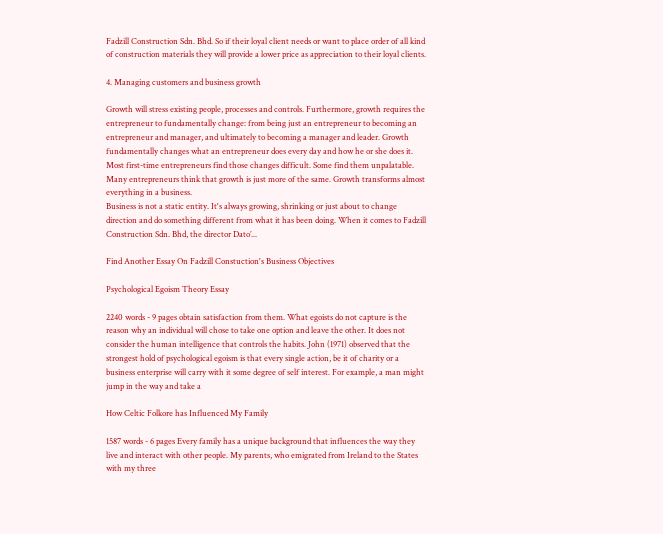Fadzill Construction Sdn. Bhd. So if their loyal client needs or want to place order of all kind of construction materials they will provide a lower price as appreciation to their loyal clients.

4. Managing customers and business growth

Growth will stress existing people, processes and controls. Furthermore, growth requires the entrepreneur to fundamentally change: from being just an entrepreneur to becoming an entrepreneur and manager, and ultimately to becoming a manager and leader. Growth fundamentally changes what an entrepreneur does every day and how he or she does it. Most first-time entrepreneurs find those changes difficult. Some find them unpalatable. Many entrepreneurs think that growth is just more of the same. Growth transforms almost everything in a business.
Business is not a static entity. It's always growing, shrinking or just about to change direction and do something different from what it has been doing. When it comes to Fadzill Construction Sdn. Bhd, the director Dato’...

Find Another Essay On Fadzill Constuction's Business Objectives

Psychological Egoism Theory Essay

2240 words - 9 pages obtain satisfaction from them. What egoists do not capture is the reason why an individual will chose to take one option and leave the other. It does not consider the human intelligence that controls the habits. John (1971) observed that the strongest hold of psychological egoism is that every single action, be it of charity or a business enterprise will carry with it some degree of self interest. For example, a man might jump in the way and take a

How Celtic Folkore has Influenced My Family

1587 words - 6 pages Every family has a unique background that influences the way they live and interact with other people. My parents, who emigrated from Ireland to the States with my three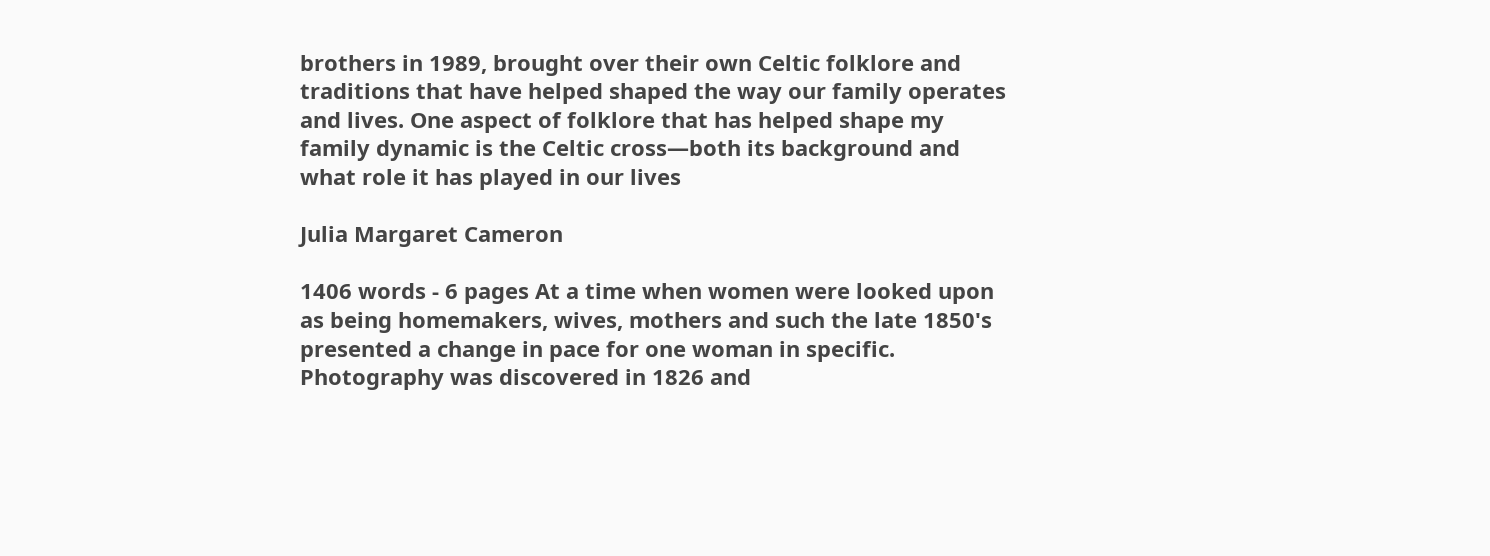brothers in 1989, brought over their own Celtic folklore and traditions that have helped shaped the way our family operates and lives. One aspect of folklore that has helped shape my family dynamic is the Celtic cross—both its background and what role it has played in our lives

Julia Margaret Cameron

1406 words - 6 pages At a time when women were looked upon as being homemakers, wives, mothers and such the late 1850's presented a change in pace for one woman in specific. Photography was discovered in 1826 and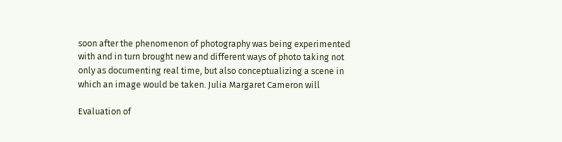soon after the phenomenon of photography was being experimented with and in turn brought new and different ways of photo taking not only as documenting real time, but also conceptualizing a scene in which an image would be taken. Julia Margaret Cameron will

Evaluation of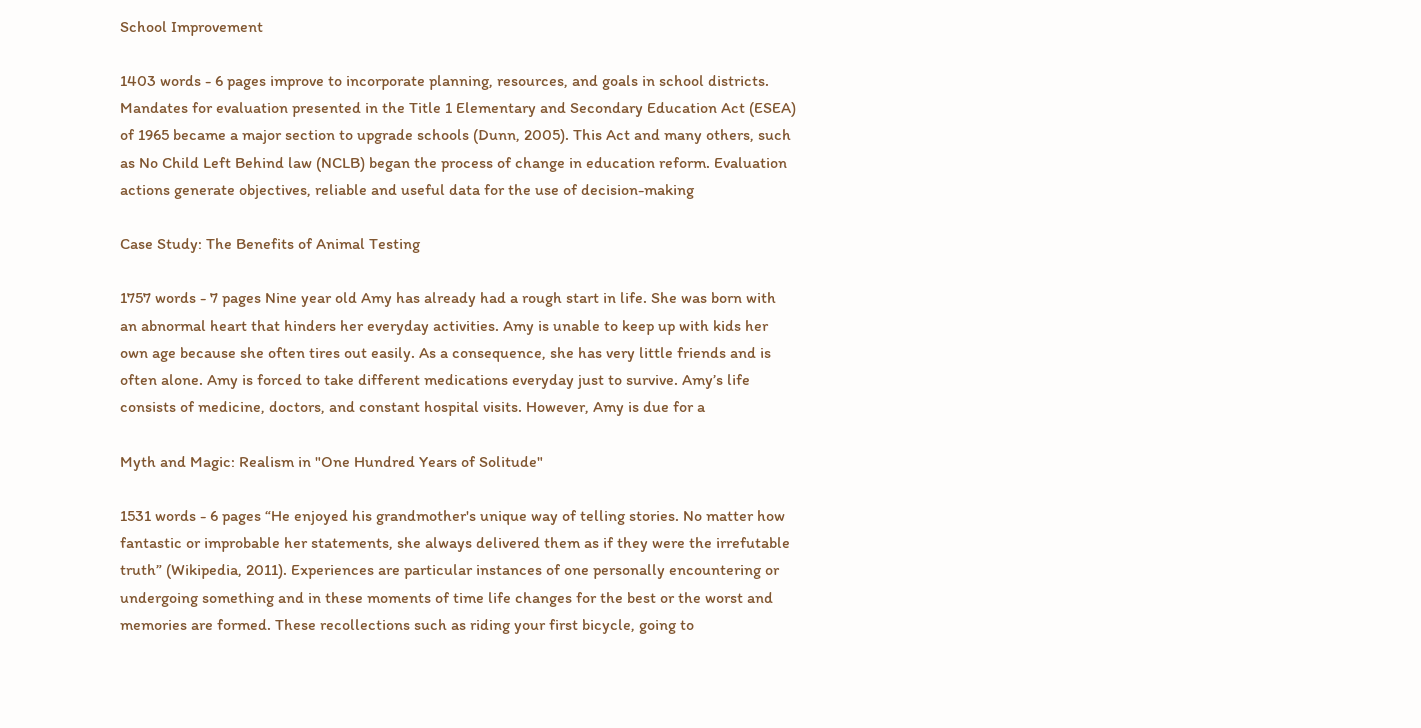School Improvement

1403 words - 6 pages improve to incorporate planning, resources, and goals in school districts. Mandates for evaluation presented in the Title 1 Elementary and Secondary Education Act (ESEA) of 1965 became a major section to upgrade schools (Dunn, 2005). This Act and many others, such as No Child Left Behind law (NCLB) began the process of change in education reform. Evaluation actions generate objectives, reliable and useful data for the use of decision-making

Case Study: The Benefits of Animal Testing

1757 words - 7 pages Nine year old Amy has already had a rough start in life. She was born with an abnormal heart that hinders her everyday activities. Amy is unable to keep up with kids her own age because she often tires out easily. As a consequence, she has very little friends and is often alone. Amy is forced to take different medications everyday just to survive. Amy’s life consists of medicine, doctors, and constant hospital visits. However, Amy is due for a

Myth and Magic: Realism in "One Hundred Years of Solitude"

1531 words - 6 pages “He enjoyed his grandmother's unique way of telling stories. No matter how fantastic or improbable her statements, she always delivered them as if they were the irrefutable truth” (Wikipedia, 2011). Experiences are particular instances of one personally encountering or undergoing something and in these moments of time life changes for the best or the worst and memories are formed. These recollections such as riding your first bicycle, going to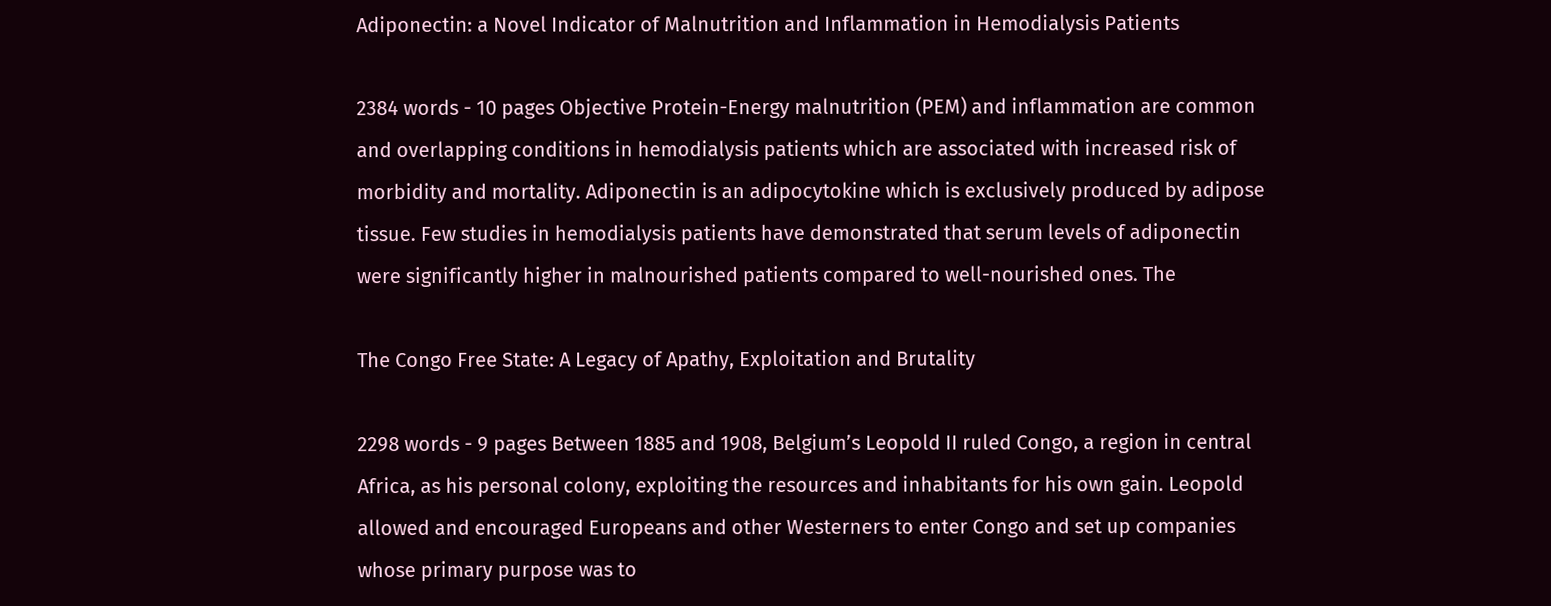Adiponectin: a Novel Indicator of Malnutrition and Inflammation in Hemodialysis Patients

2384 words - 10 pages Objective Protein-Energy malnutrition (PEM) and inflammation are common and overlapping conditions in hemodialysis patients which are associated with increased risk of morbidity and mortality. Adiponectin is an adipocytokine which is exclusively produced by adipose tissue. Few studies in hemodialysis patients have demonstrated that serum levels of adiponectin were significantly higher in malnourished patients compared to well-nourished ones. The

The Congo Free State: A Legacy of Apathy, Exploitation and Brutality

2298 words - 9 pages Between 1885 and 1908, Belgium’s Leopold II ruled Congo, a region in central Africa, as his personal colony, exploiting the resources and inhabitants for his own gain. Leopold allowed and encouraged Europeans and other Westerners to enter Congo and set up companies whose primary purpose was to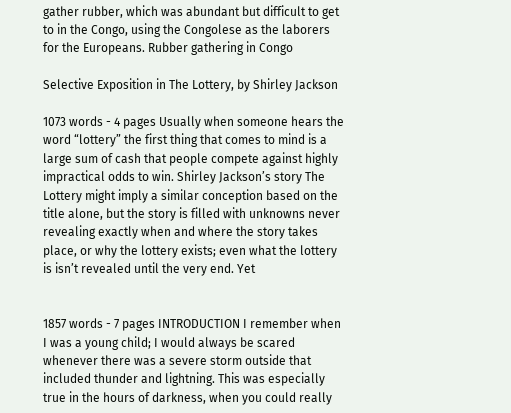gather rubber, which was abundant but difficult to get to in the Congo, using the Congolese as the laborers for the Europeans. Rubber gathering in Congo

Selective Exposition in The Lottery, by Shirley Jackson

1073 words - 4 pages Usually when someone hears the word “lottery” the first thing that comes to mind is a large sum of cash that people compete against highly impractical odds to win. Shirley Jackson’s story The Lottery might imply a similar conception based on the title alone, but the story is filled with unknowns never revealing exactly when and where the story takes place, or why the lottery exists; even what the lottery is isn’t revealed until the very end. Yet


1857 words - 7 pages INTRODUCTION I remember when I was a young child; I would always be scared whenever there was a severe storm outside that included thunder and lightning. This was especially true in the hours of darkness, when you could really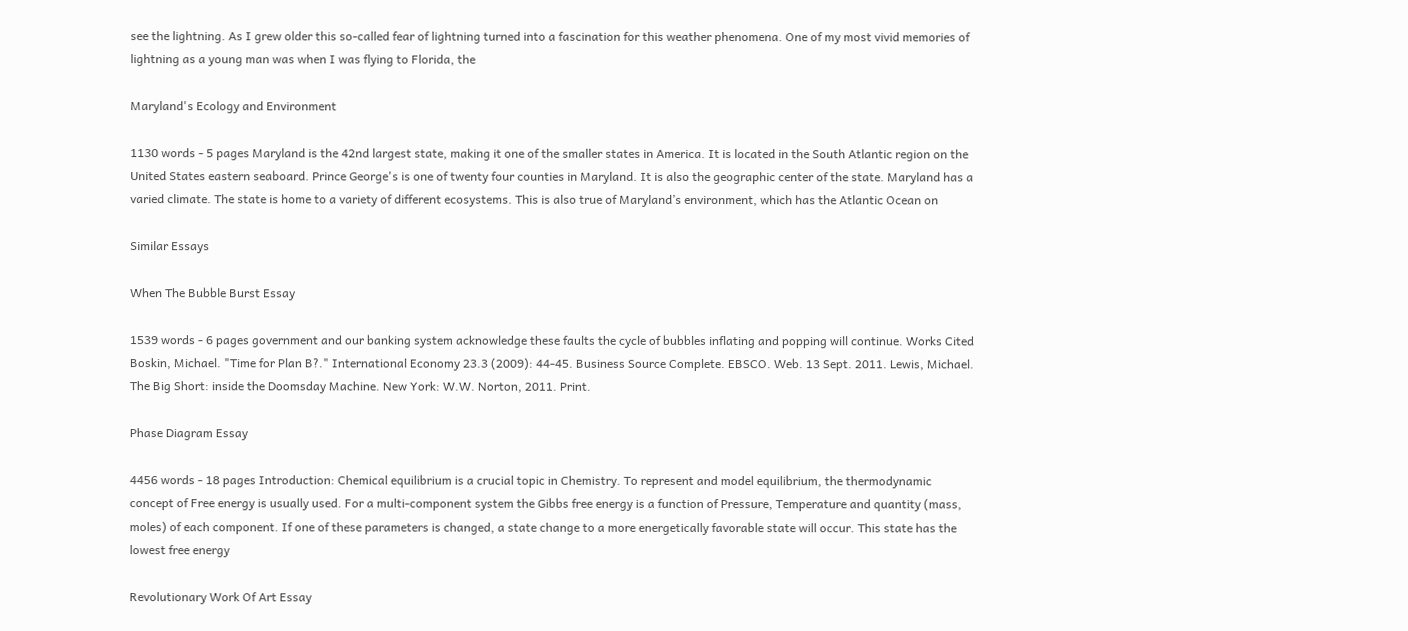see the lightning. As I grew older this so-called fear of lightning turned into a fascination for this weather phenomena. One of my most vivid memories of lightning as a young man was when I was flying to Florida, the

Maryland's Ecology and Environment

1130 words - 5 pages Maryland is the 42nd largest state, making it one of the smaller states in America. It is located in the South Atlantic region on the United States eastern seaboard. Prince George's is one of twenty four counties in Maryland. It is also the geographic center of the state. Maryland has a varied climate. The state is home to a variety of different ecosystems. This is also true of Maryland’s environment, which has the Atlantic Ocean on

Similar Essays

When The Bubble Burst Essay

1539 words - 6 pages government and our banking system acknowledge these faults the cycle of bubbles inflating and popping will continue. Works Cited Boskin, Michael. "Time for Plan B?." International Economy 23.3 (2009): 44-45. Business Source Complete. EBSCO. Web. 13 Sept. 2011. Lewis, Michael. The Big Short: inside the Doomsday Machine. New York: W.W. Norton, 2011. Print.

Phase Diagram Essay

4456 words - 18 pages Introduction: Chemical equilibrium is a crucial topic in Chemistry. To represent and model equilibrium, the thermodynamic concept of Free energy is usually used. For a multi-component system the Gibbs free energy is a function of Pressure, Temperature and quantity (mass, moles) of each component. If one of these parameters is changed, a state change to a more energetically favorable state will occur. This state has the lowest free energy

Revolutionary Work Of Art Essay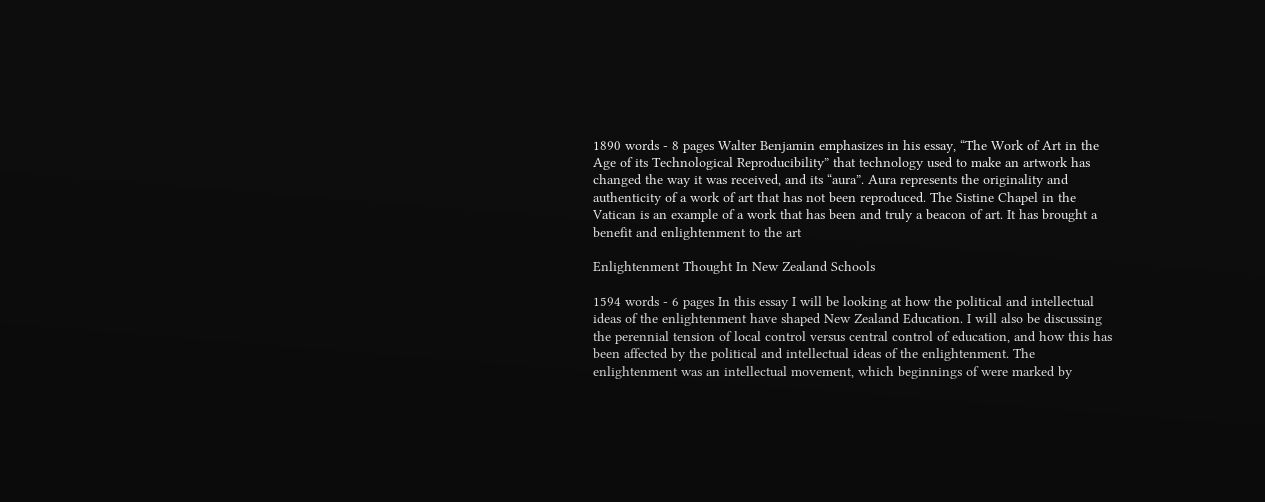1890 words - 8 pages Walter Benjamin emphasizes in his essay, “The Work of Art in the Age of its Technological Reproducibility” that technology used to make an artwork has changed the way it was received, and its “aura”. Aura represents the originality and authenticity of a work of art that has not been reproduced. The Sistine Chapel in the Vatican is an example of a work that has been and truly a beacon of art. It has brought a benefit and enlightenment to the art

Enlightenment Thought In New Zealand Schools

1594 words - 6 pages In this essay I will be looking at how the political and intellectual ideas of the enlightenment have shaped New Zealand Education. I will also be discussing the perennial tension of local control versus central control of education, and how this has been affected by the political and intellectual ideas of the enlightenment. The enlightenment was an intellectual movement, which beginnings of were marked by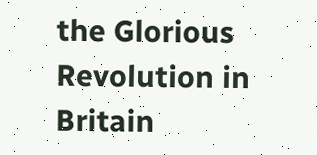the Glorious Revolution in Britain